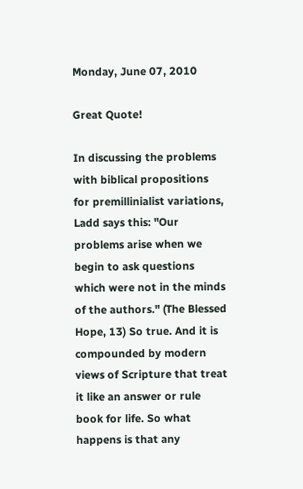Monday, June 07, 2010

Great Quote!

In discussing the problems with biblical propositions for premillinialist variations, Ladd says this: "Our problems arise when we begin to ask questions which were not in the minds of the authors." (The Blessed Hope, 13) So true. And it is compounded by modern views of Scripture that treat it like an answer or rule book for life. So what happens is that any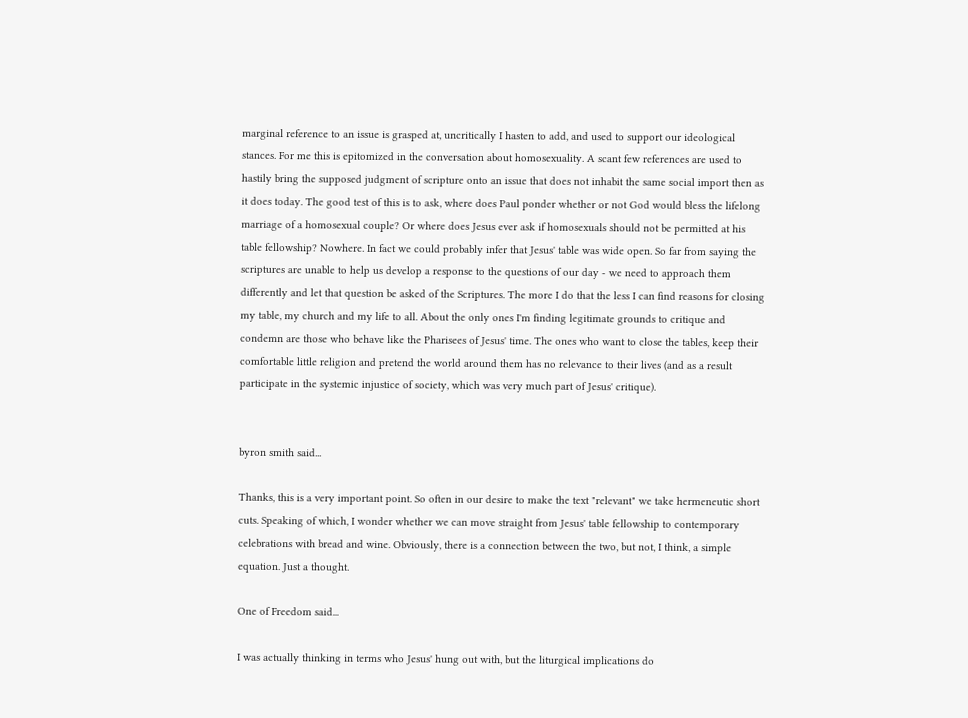marginal reference to an issue is grasped at, uncritically I hasten to add, and used to support our ideological stances. For me this is epitomized in the conversation about homosexuality. A scant few references are used to hastily bring the supposed judgment of scripture onto an issue that does not inhabit the same social import then as it does today. The good test of this is to ask, where does Paul ponder whether or not God would bless the lifelong marriage of a homosexual couple? Or where does Jesus ever ask if homosexuals should not be permitted at his table fellowship? Nowhere. In fact we could probably infer that Jesus' table was wide open. So far from saying the scriptures are unable to help us develop a response to the questions of our day - we need to approach them differently and let that question be asked of the Scriptures. The more I do that the less I can find reasons for closing my table, my church and my life to all. About the only ones I'm finding legitimate grounds to critique and condemn are those who behave like the Pharisees of Jesus' time. The ones who want to close the tables, keep their comfortable little religion and pretend the world around them has no relevance to their lives (and as a result participate in the systemic injustice of society, which was very much part of Jesus' critique).


byron smith said...

Thanks, this is a very important point. So often in our desire to make the text "relevant" we take hermeneutic short cuts. Speaking of which, I wonder whether we can move straight from Jesus' table fellowship to contemporary celebrations with bread and wine. Obviously, there is a connection between the two, but not, I think, a simple equation. Just a thought.

One of Freedom said...

I was actually thinking in terms who Jesus' hung out with, but the liturgical implications do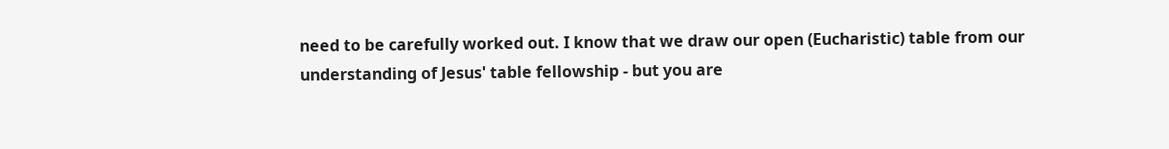need to be carefully worked out. I know that we draw our open (Eucharistic) table from our understanding of Jesus' table fellowship - but you are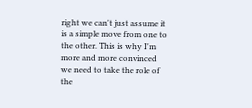right we can't just assume it is a simple move from one to the other. This is why I'm more and more convinced we need to take the role of the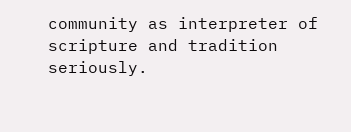community as interpreter of scripture and tradition seriously.